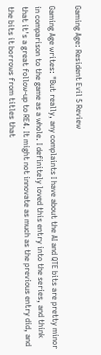Gaming Age: Resident Evil 5 Review

Gaming Age writes: "But really, any complaints I have about the AI and QTE bits are pretty minor in comparison to the game as a whole. I definitely loved this entry into the series, and think that it's a great follow-up to RE4. It might not innovate as much as the previous entry did, and the bits it borrows from titles that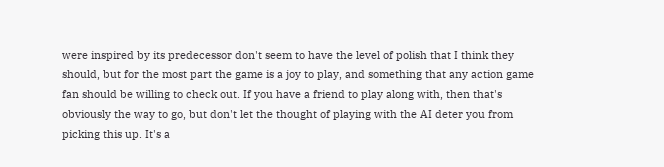were inspired by its predecessor don't seem to have the level of polish that I think they should, but for the most part the game is a joy to play, and something that any action game fan should be willing to check out. If you have a friend to play along with, then that's obviously the way to go, but don't let the thought of playing with the AI deter you from picking this up. It's a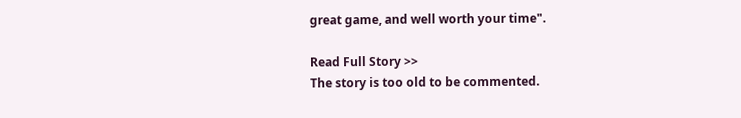great game, and well worth your time".

Read Full Story >>
The story is too old to be commented.